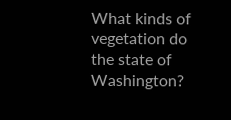What kinds of vegetation do the state of Washington?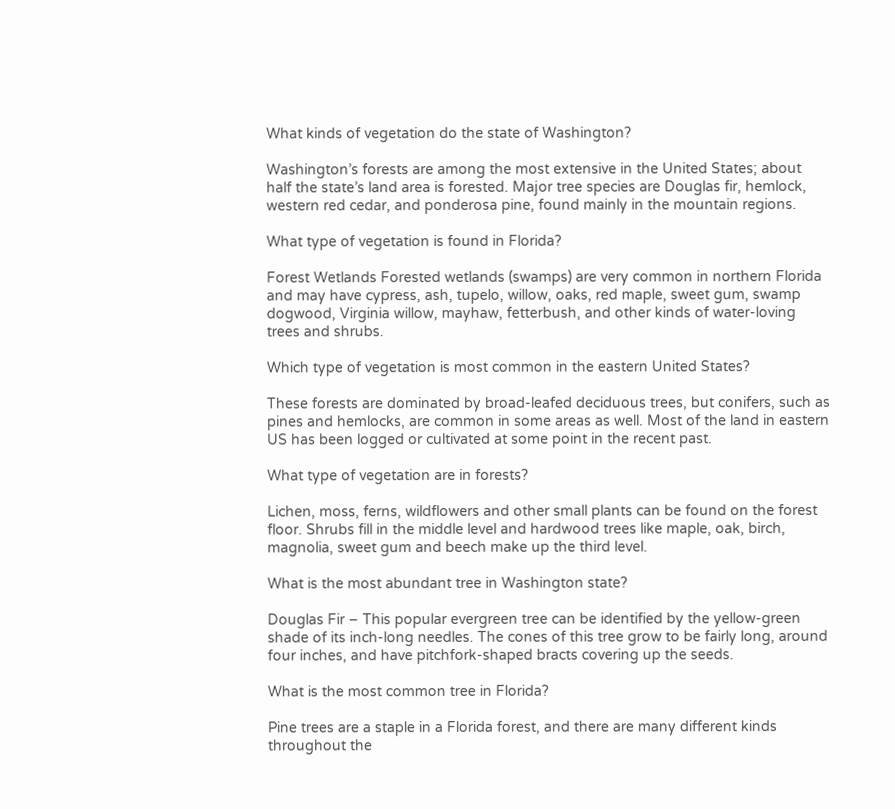What kinds of vegetation do the state of Washington?

Washington’s forests are among the most extensive in the United States; about half the state’s land area is forested. Major tree species are Douglas fir, hemlock, western red cedar, and ponderosa pine, found mainly in the mountain regions.

What type of vegetation is found in Florida?

Forest Wetlands Forested wetlands (swamps) are very common in northern Florida and may have cypress, ash, tupelo, willow, oaks, red maple, sweet gum, swamp dogwood, Virginia willow, mayhaw, fetterbush, and other kinds of water-loving trees and shrubs.

Which type of vegetation is most common in the eastern United States?

These forests are dominated by broad-leafed deciduous trees, but conifers, such as pines and hemlocks, are common in some areas as well. Most of the land in eastern US has been logged or cultivated at some point in the recent past.

What type of vegetation are in forests?

Lichen, moss, ferns, wildflowers and other small plants can be found on the forest floor. Shrubs fill in the middle level and hardwood trees like maple, oak, birch, magnolia, sweet gum and beech make up the third level.

What is the most abundant tree in Washington state?

Douglas Fir – This popular evergreen tree can be identified by the yellow-green shade of its inch-long needles. The cones of this tree grow to be fairly long, around four inches, and have pitchfork-shaped bracts covering up the seeds.

What is the most common tree in Florida?

Pine trees are a staple in a Florida forest, and there are many different kinds throughout the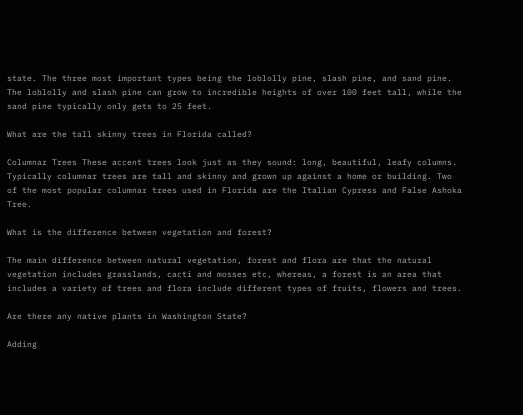state. The three most important types being the loblolly pine, slash pine, and sand pine. The loblolly and slash pine can grow to incredible heights of over 100 feet tall, while the sand pine typically only gets to 25 feet.

What are the tall skinny trees in Florida called?

Columnar Trees These accent trees look just as they sound: long, beautiful, leafy columns. Typically columnar trees are tall and skinny and grown up against a home or building. Two of the most popular columnar trees used in Florida are the Italian Cypress and False Ashoka Tree.

What is the difference between vegetation and forest?

The main difference between natural vegetation, forest and flora are that the natural vegetation includes grasslands, cacti and mosses etc, whereas, a forest is an area that includes a variety of trees and flora include different types of fruits, flowers and trees.

Are there any native plants in Washington State?

Adding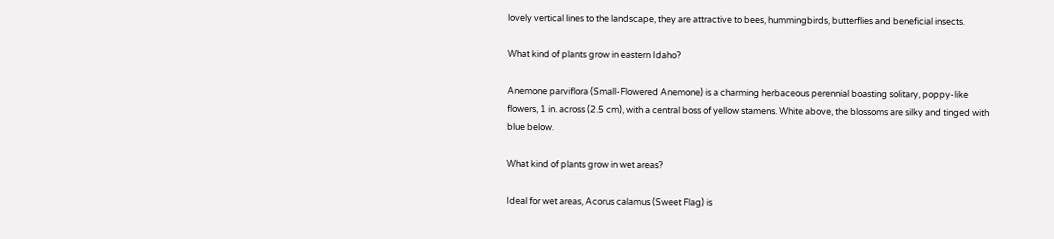lovely vertical lines to the landscape, they are attractive to bees, hummingbirds, butterflies and beneficial insects.

What kind of plants grow in eastern Idaho?

Anemone parviflora (Small-Flowered Anemone) is a charming herbaceous perennial boasting solitary, poppy-like flowers, 1 in. across (2.5 cm), with a central boss of yellow stamens. White above, the blossoms are silky and tinged with blue below.

What kind of plants grow in wet areas?

Ideal for wet areas, Acorus calamus (Sweet Flag) is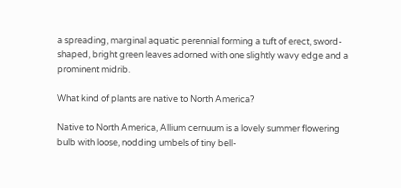a spreading, marginal aquatic perennial forming a tuft of erect, sword-shaped, bright green leaves adorned with one slightly wavy edge and a prominent midrib.

What kind of plants are native to North America?

Native to North America, Allium cernuum is a lovely summer flowering bulb with loose, nodding umbels of tiny bell-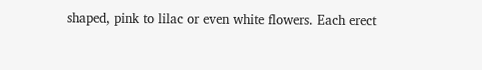shaped, pink to lilac or even white flowers. Each erect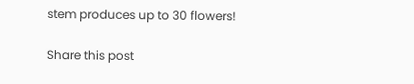stem produces up to 30 flowers!

Share this post